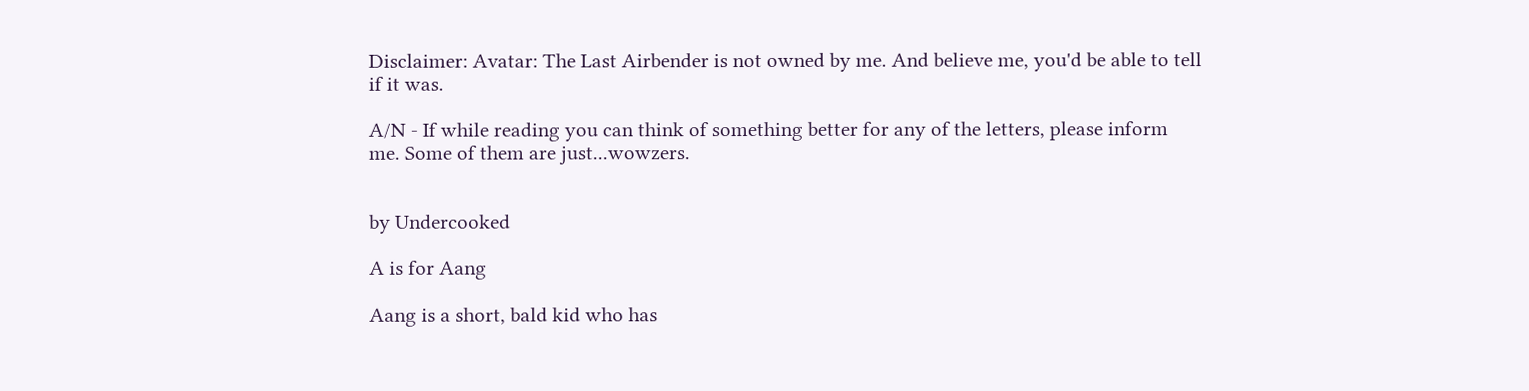Disclaimer: Avatar: The Last Airbender is not owned by me. And believe me, you'd be able to tell if it was.

A/N - If while reading you can think of something better for any of the letters, please inform me. Some of them are just...wowzers.


by Undercooked

A is for Aang

Aang is a short, bald kid who has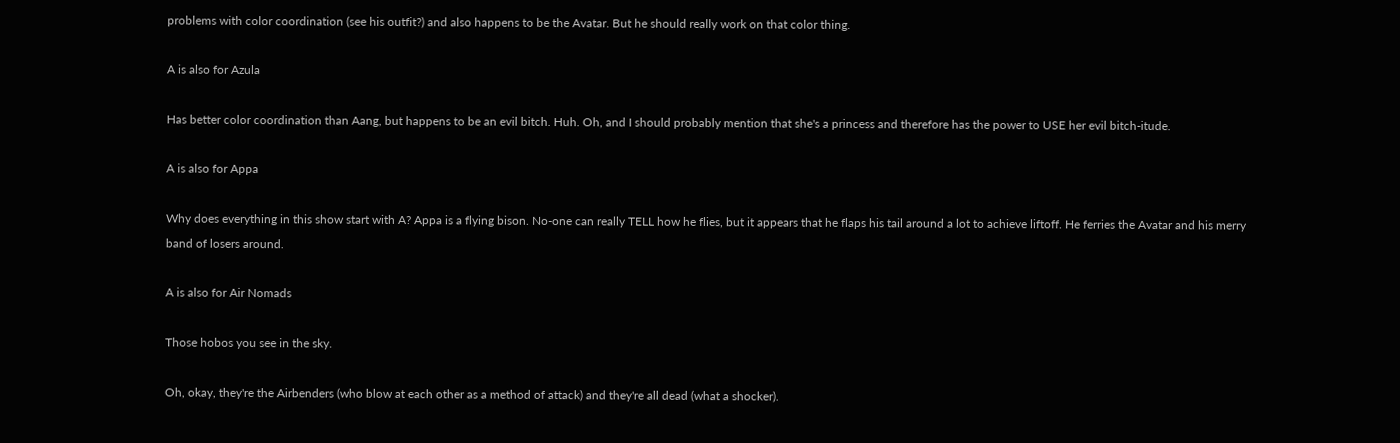problems with color coordination (see his outfit?) and also happens to be the Avatar. But he should really work on that color thing.

A is also for Azula

Has better color coordination than Aang, but happens to be an evil bitch. Huh. Oh, and I should probably mention that she's a princess and therefore has the power to USE her evil bitch-itude.

A is also for Appa

Why does everything in this show start with A? Appa is a flying bison. No-one can really TELL how he flies, but it appears that he flaps his tail around a lot to achieve liftoff. He ferries the Avatar and his merry band of losers around.

A is also for Air Nomads

Those hobos you see in the sky.

Oh, okay, they're the Airbenders (who blow at each other as a method of attack) and they're all dead (what a shocker).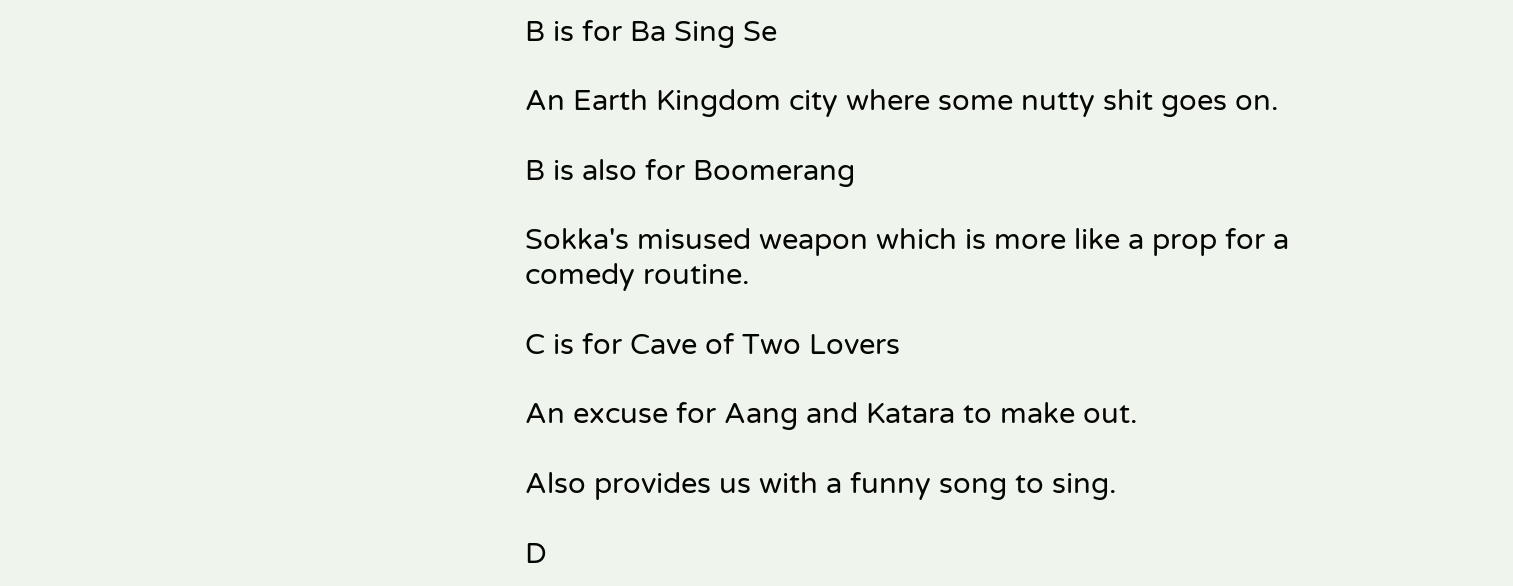B is for Ba Sing Se

An Earth Kingdom city where some nutty shit goes on.

B is also for Boomerang

Sokka's misused weapon which is more like a prop for a comedy routine.

C is for Cave of Two Lovers

An excuse for Aang and Katara to make out.

Also provides us with a funny song to sing.

D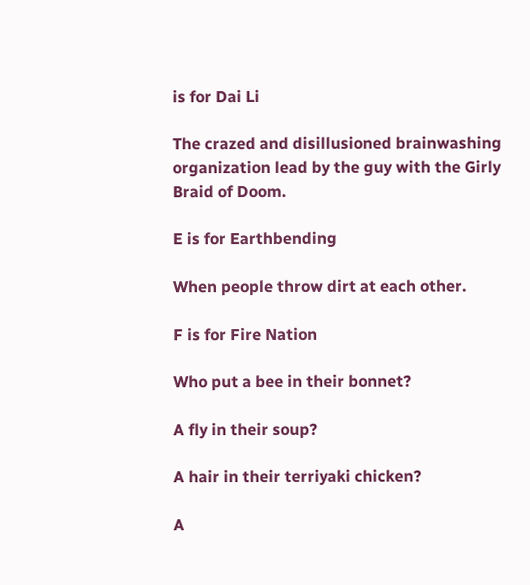is for Dai Li

The crazed and disillusioned brainwashing organization lead by the guy with the Girly Braid of Doom.

E is for Earthbending

When people throw dirt at each other.

F is for Fire Nation

Who put a bee in their bonnet?

A fly in their soup?

A hair in their terriyaki chicken?

A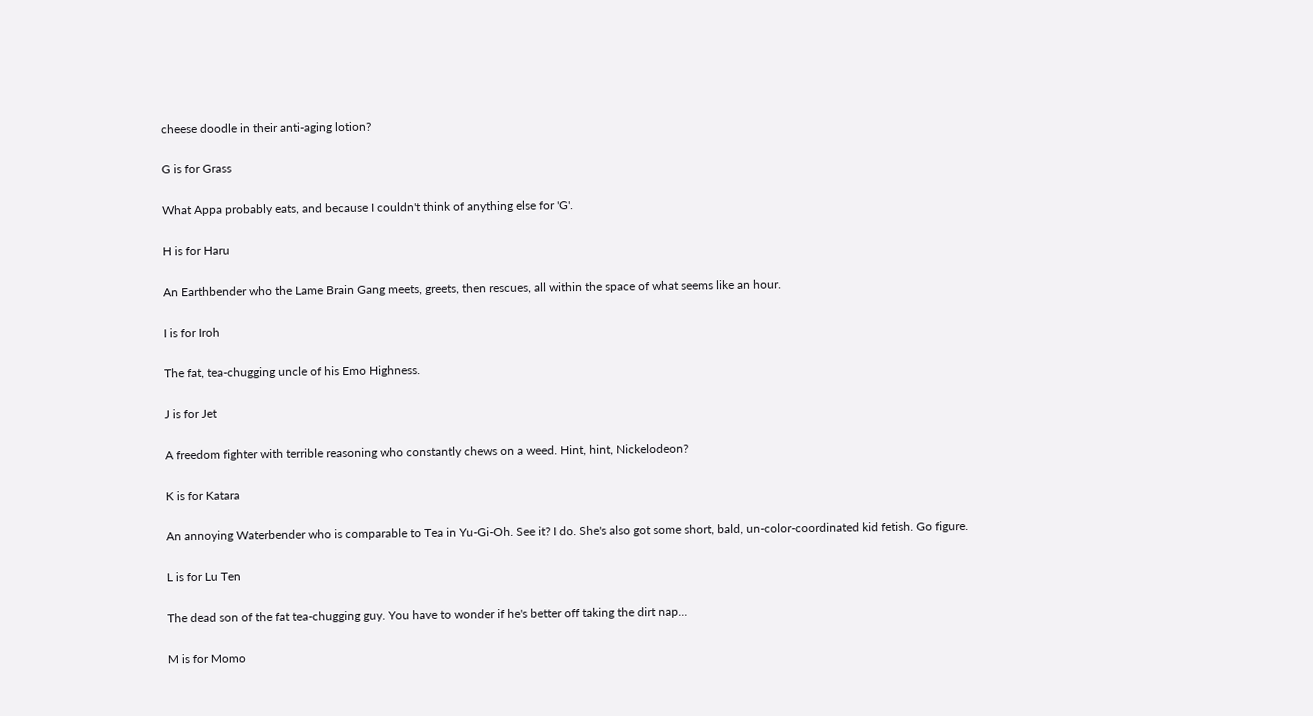cheese doodle in their anti-aging lotion?

G is for Grass

What Appa probably eats, and because I couldn't think of anything else for 'G'.

H is for Haru

An Earthbender who the Lame Brain Gang meets, greets, then rescues, all within the space of what seems like an hour.

I is for Iroh

The fat, tea-chugging uncle of his Emo Highness.

J is for Jet

A freedom fighter with terrible reasoning who constantly chews on a weed. Hint, hint, Nickelodeon?

K is for Katara

An annoying Waterbender who is comparable to Tea in Yu-Gi-Oh. See it? I do. She's also got some short, bald, un-color-coordinated kid fetish. Go figure.

L is for Lu Ten

The dead son of the fat tea-chugging guy. You have to wonder if he's better off taking the dirt nap...

M is for Momo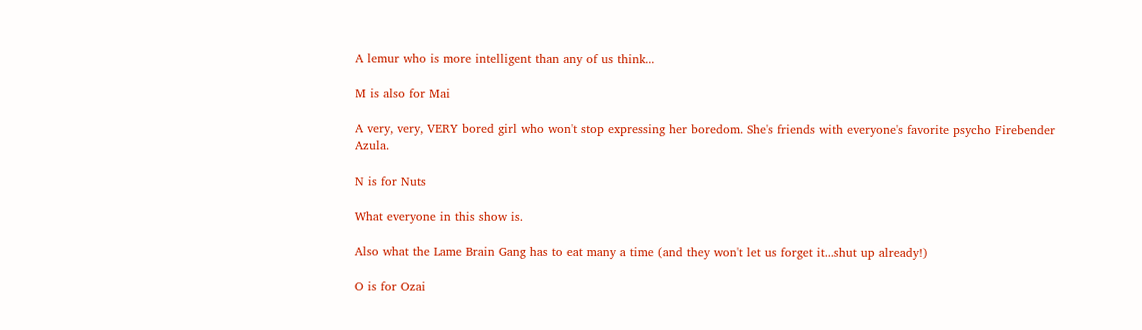A lemur who is more intelligent than any of us think...

M is also for Mai

A very, very, VERY bored girl who won't stop expressing her boredom. She's friends with everyone's favorite psycho Firebender Azula.

N is for Nuts

What everyone in this show is.

Also what the Lame Brain Gang has to eat many a time (and they won't let us forget it...shut up already!)

O is for Ozai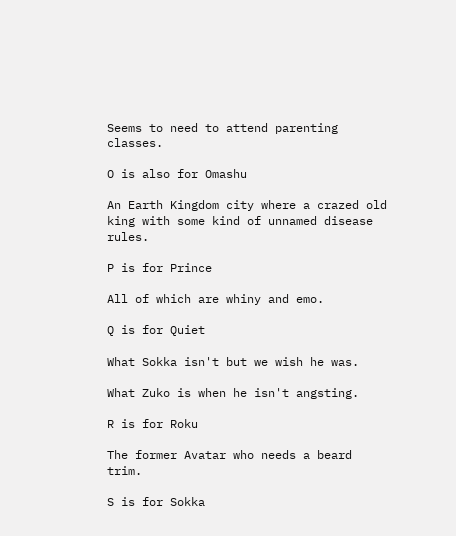Seems to need to attend parenting classes.

O is also for Omashu

An Earth Kingdom city where a crazed old king with some kind of unnamed disease rules.

P is for Prince

All of which are whiny and emo.

Q is for Quiet

What Sokka isn't but we wish he was.

What Zuko is when he isn't angsting.

R is for Roku

The former Avatar who needs a beard trim.

S is for Sokka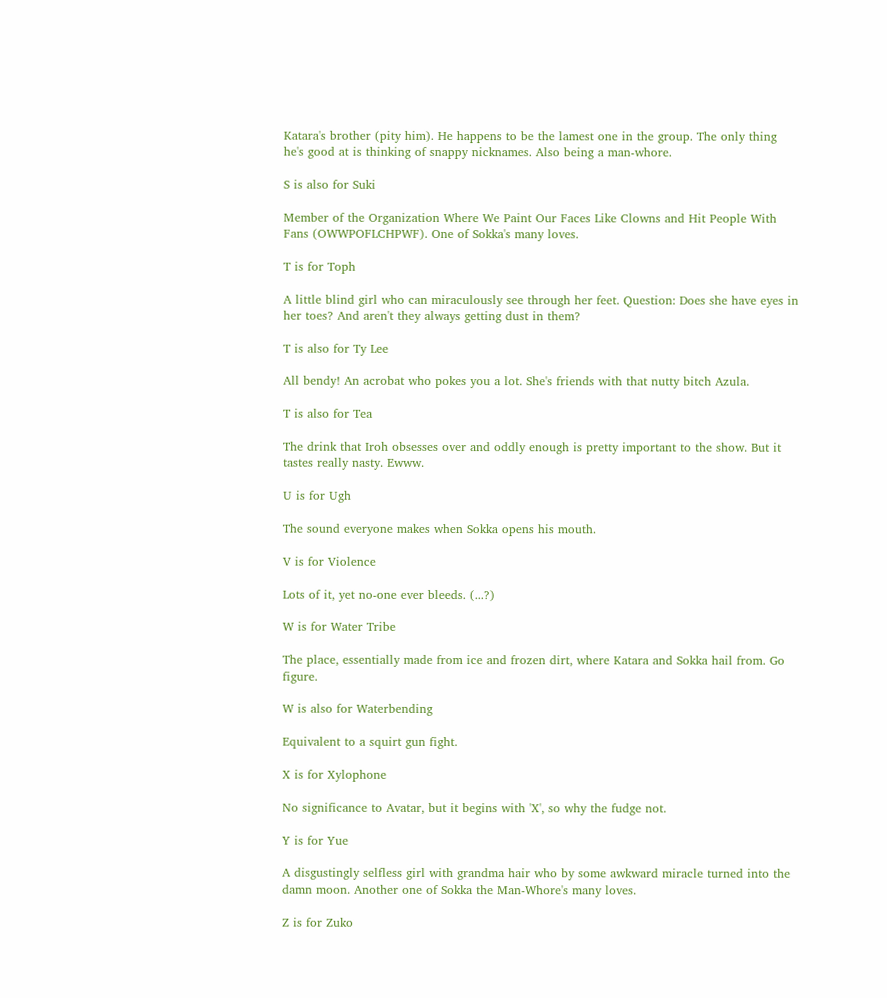Katara's brother (pity him). He happens to be the lamest one in the group. The only thing he's good at is thinking of snappy nicknames. Also being a man-whore.

S is also for Suki

Member of the Organization Where We Paint Our Faces Like Clowns and Hit People With Fans (OWWPOFLCHPWF). One of Sokka's many loves.

T is for Toph

A little blind girl who can miraculously see through her feet. Question: Does she have eyes in her toes? And aren't they always getting dust in them?

T is also for Ty Lee

All bendy! An acrobat who pokes you a lot. She's friends with that nutty bitch Azula.

T is also for Tea

The drink that Iroh obsesses over and oddly enough is pretty important to the show. But it tastes really nasty. Ewww.

U is for Ugh

The sound everyone makes when Sokka opens his mouth.

V is for Violence

Lots of it, yet no-one ever bleeds. (...?)

W is for Water Tribe

The place, essentially made from ice and frozen dirt, where Katara and Sokka hail from. Go figure.

W is also for Waterbending

Equivalent to a squirt gun fight.

X is for Xylophone

No significance to Avatar, but it begins with 'X', so why the fudge not.

Y is for Yue

A disgustingly selfless girl with grandma hair who by some awkward miracle turned into the damn moon. Another one of Sokka the Man-Whore's many loves.

Z is for Zuko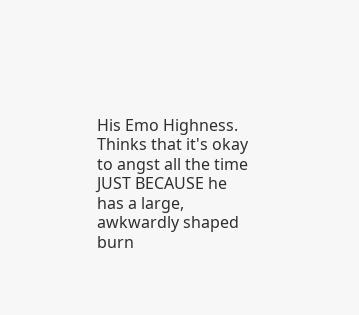His Emo Highness. Thinks that it's okay to angst all the time JUST BECAUSE he has a large, awkwardly shaped burn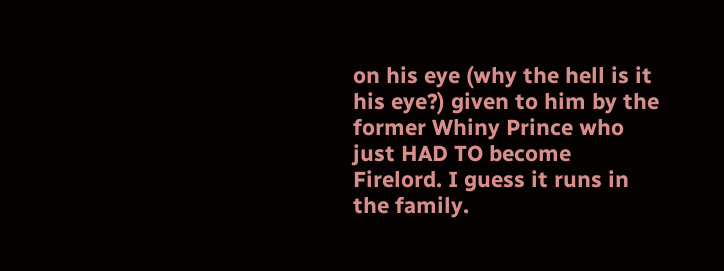on his eye (why the hell is it his eye?) given to him by the former Whiny Prince who just HAD TO become Firelord. I guess it runs in the family.